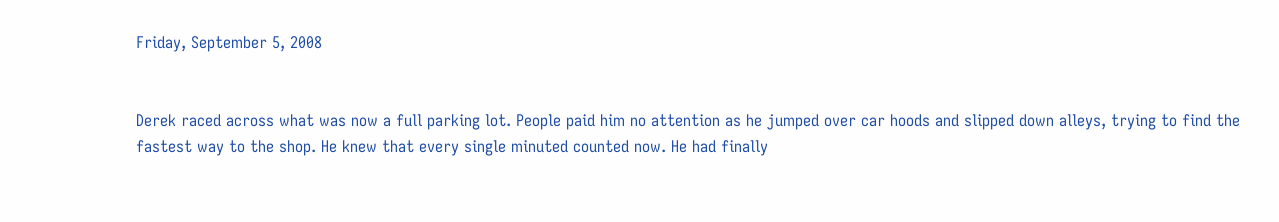Friday, September 5, 2008


Derek raced across what was now a full parking lot. People paid him no attention as he jumped over car hoods and slipped down alleys, trying to find the fastest way to the shop. He knew that every single minuted counted now. He had finally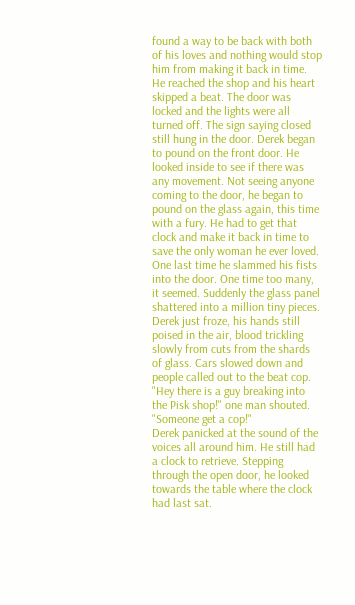found a way to be back with both of his loves and nothing would stop him from making it back in time. He reached the shop and his heart skipped a beat. The door was locked and the lights were all turned off. The sign saying closed still hung in the door. Derek began to pound on the front door. He looked inside to see if there was any movement. Not seeing anyone coming to the door, he began to pound on the glass again, this time with a fury. He had to get that clock and make it back in time to save the only woman he ever loved. One last time he slammed his fists into the door. One time too many, it seemed. Suddenly the glass panel shattered into a million tiny pieces. Derek just froze, his hands still poised in the air, blood trickling slowly from cuts from the shards of glass. Cars slowed down and people called out to the beat cop.
"Hey there is a guy breaking into the Pisk shop!" one man shouted. "Someone get a cop!"
Derek panicked at the sound of the voices all around him. He still had a clock to retrieve. Stepping through the open door, he looked towards the table where the clock had last sat.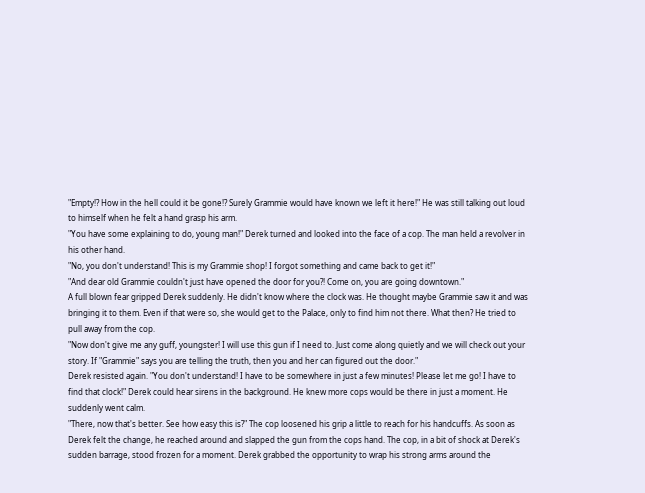"Empty!? How in the hell could it be gone!? Surely Grammie would have known we left it here!" He was still talking out loud to himself when he felt a hand grasp his arm.
"You have some explaining to do, young man!" Derek turned and looked into the face of a cop. The man held a revolver in his other hand.
"No, you don't understand! This is my Grammie shop! I forgot something and came back to get it!"
"And dear old Grammie couldn't just have opened the door for you?! Come on, you are going downtown."
A full blown fear gripped Derek suddenly. He didn't know where the clock was. He thought maybe Grammie saw it and was bringing it to them. Even if that were so, she would get to the Palace, only to find him not there. What then? He tried to pull away from the cop.
"Now don't give me any guff, youngster! I will use this gun if I need to. Just come along quietly and we will check out your story. If "Grammie" says you are telling the truth, then you and her can figured out the door."
Derek resisted again. "You don't understand! I have to be somewhere in just a few minutes! Please let me go! I have to find that clock!" Derek could hear sirens in the background. He knew more cops would be there in just a moment. He suddenly went calm.
"There, now that's better. See how easy this is?" The cop loosened his grip a little to reach for his handcuffs. As soon as Derek felt the change, he reached around and slapped the gun from the cops hand. The cop, in a bit of shock at Derek's sudden barrage, stood frozen for a moment. Derek grabbed the opportunity to wrap his strong arms around the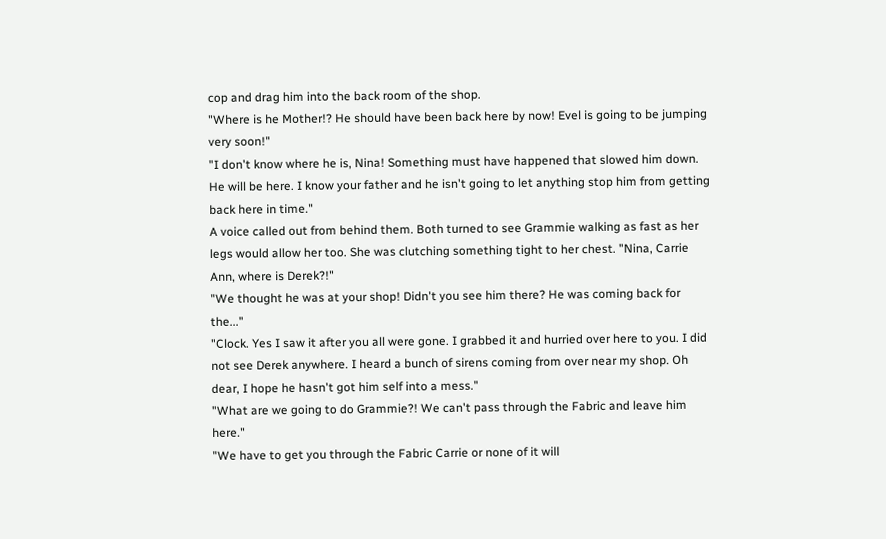cop and drag him into the back room of the shop.
"Where is he Mother!? He should have been back here by now! Evel is going to be jumping very soon!"
"I don't know where he is, Nina! Something must have happened that slowed him down. He will be here. I know your father and he isn't going to let anything stop him from getting back here in time."
A voice called out from behind them. Both turned to see Grammie walking as fast as her legs would allow her too. She was clutching something tight to her chest. "Nina, Carrie Ann, where is Derek?!"
"We thought he was at your shop! Didn't you see him there? He was coming back for the..."
"Clock. Yes I saw it after you all were gone. I grabbed it and hurried over here to you. I did not see Derek anywhere. I heard a bunch of sirens coming from over near my shop. Oh dear, I hope he hasn't got him self into a mess."
"What are we going to do Grammie?! We can't pass through the Fabric and leave him here."
"We have to get you through the Fabric Carrie or none of it will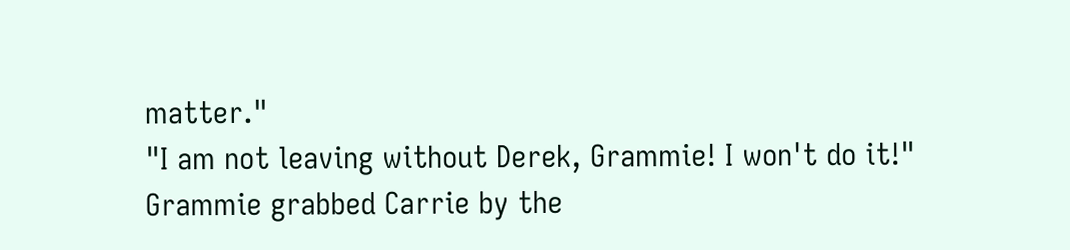matter."
"I am not leaving without Derek, Grammie! I won't do it!"
Grammie grabbed Carrie by the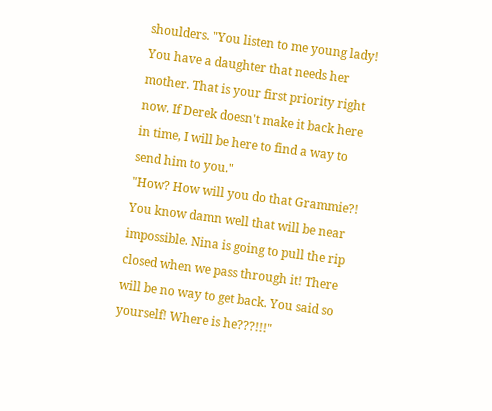shoulders. "You listen to me young lady! You have a daughter that needs her mother. That is your first priority right now. If Derek doesn't make it back here in time, I will be here to find a way to send him to you."
"How? How will you do that Grammie?! You know damn well that will be near impossible. Nina is going to pull the rip closed when we pass through it! There will be no way to get back. You said so yourself! Where is he???!!!"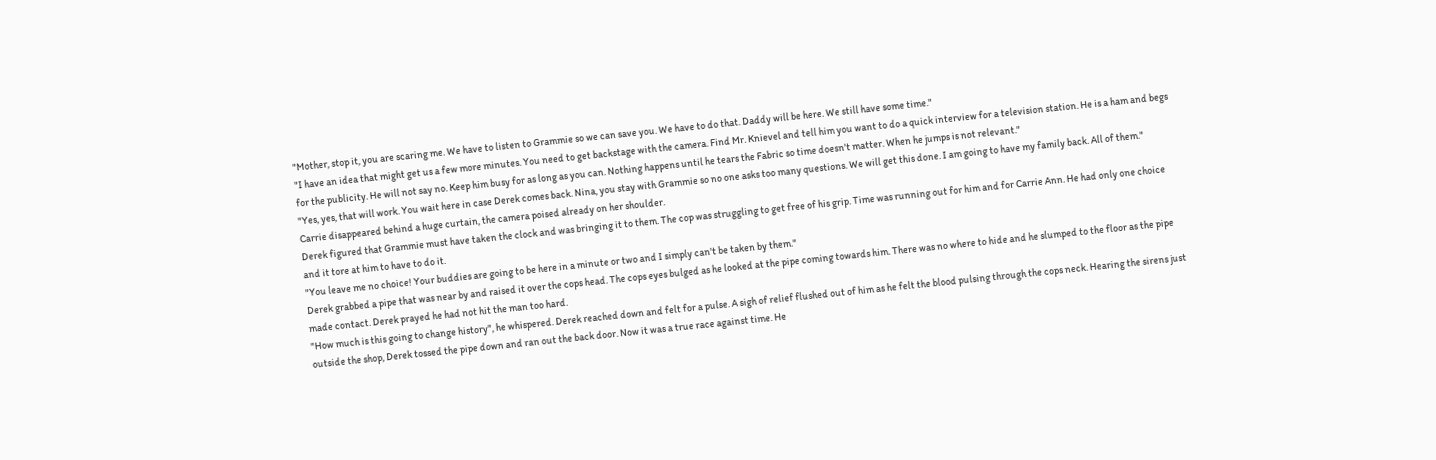"Mother, stop it, you are scaring me. We have to listen to Grammie so we can save you. We have to do that. Daddy will be here. We still have some time."
"I have an idea that might get us a few more minutes. You need to get backstage with the camera. Find Mr. Knievel and tell him you want to do a quick interview for a television station. He is a ham and begs for the publicity. He will not say no. Keep him busy for as long as you can. Nothing happens until he tears the Fabric so time doesn't matter. When he jumps is not relevant."
"Yes, yes, that will work. You wait here in case Derek comes back. Nina, you stay with Grammie so no one asks too many questions. We will get this done. I am going to have my family back. All of them."
Carrie disappeared behind a huge curtain, the camera poised already on her shoulder.
Derek figured that Grammie must have taken the clock and was bringing it to them. The cop was struggling to get free of his grip. Time was running out for him and for Carrie Ann. He had only one choice and it tore at him to have to do it.
"You leave me no choice! Your buddies are going to be here in a minute or two and I simply can't be taken by them."
Derek grabbed a pipe that was near by and raised it over the cops head. The cops eyes bulged as he looked at the pipe coming towards him. There was no where to hide and he slumped to the floor as the pipe made contact. Derek prayed he had not hit the man too hard.
"How much is this going to change history", he whispered. Derek reached down and felt for a pulse. A sigh of relief flushed out of him as he felt the blood pulsing through the cops neck. Hearing the sirens just outside the shop, Derek tossed the pipe down and ran out the back door. Now it was a true race against time. He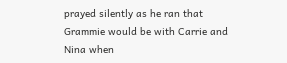prayed silently as he ran that Grammie would be with Carrie and Nina when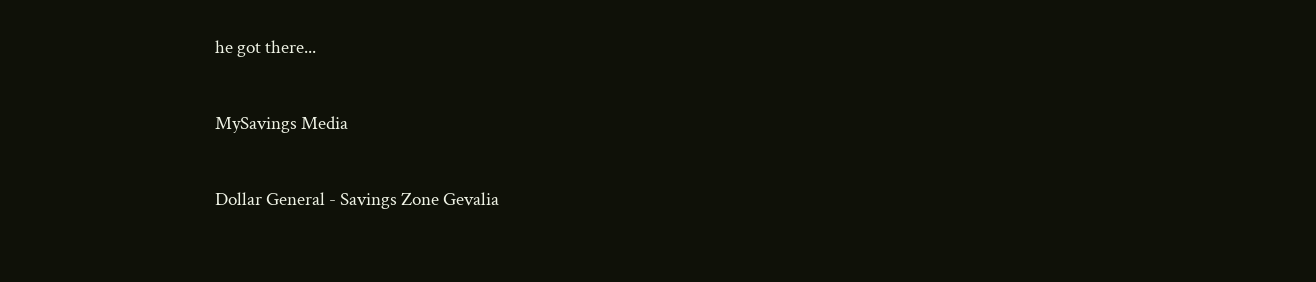he got there...

MySavings Media

Dollar General - Savings Zone Gevalia